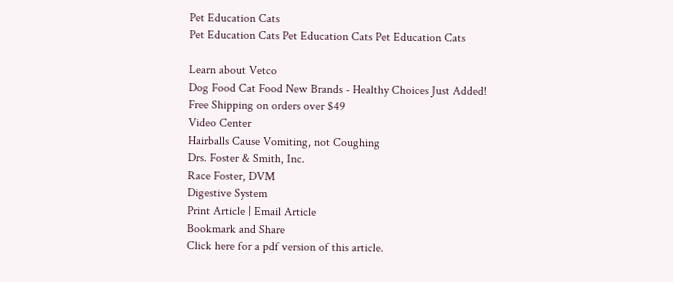Pet Education Cats
Pet Education Cats Pet Education Cats Pet Education Cats

Learn about Vetco
Dog Food Cat Food New Brands - Healthy Choices Just Added!
Free Shipping on orders over $49
Video Center
Hairballs Cause Vomiting, not Coughing
Drs. Foster & Smith, Inc.
Race Foster, DVM
Digestive System
Print Article | Email Article
Bookmark and Share
Click here for a pdf version of this article.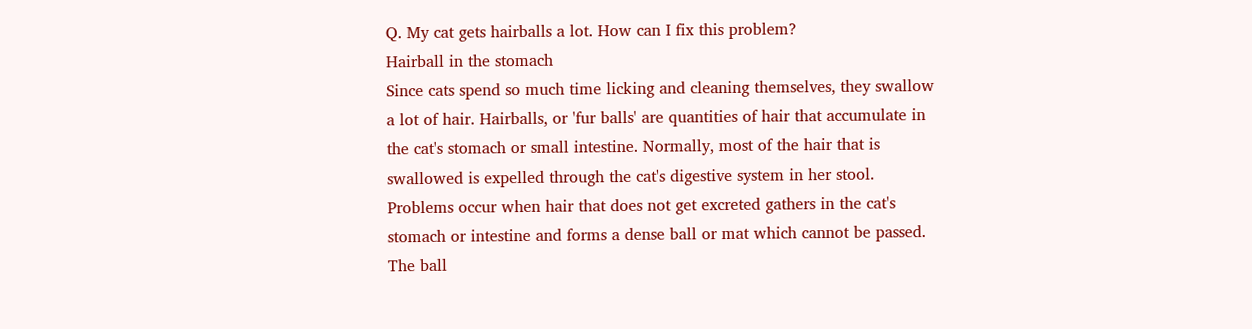Q. My cat gets hairballs a lot. How can I fix this problem?
Hairball in the stomach
Since cats spend so much time licking and cleaning themselves, they swallow a lot of hair. Hairballs, or 'fur balls' are quantities of hair that accumulate in the cat's stomach or small intestine. Normally, most of the hair that is swallowed is expelled through the cat's digestive system in her stool. Problems occur when hair that does not get excreted gathers in the cat's stomach or intestine and forms a dense ball or mat which cannot be passed. The ball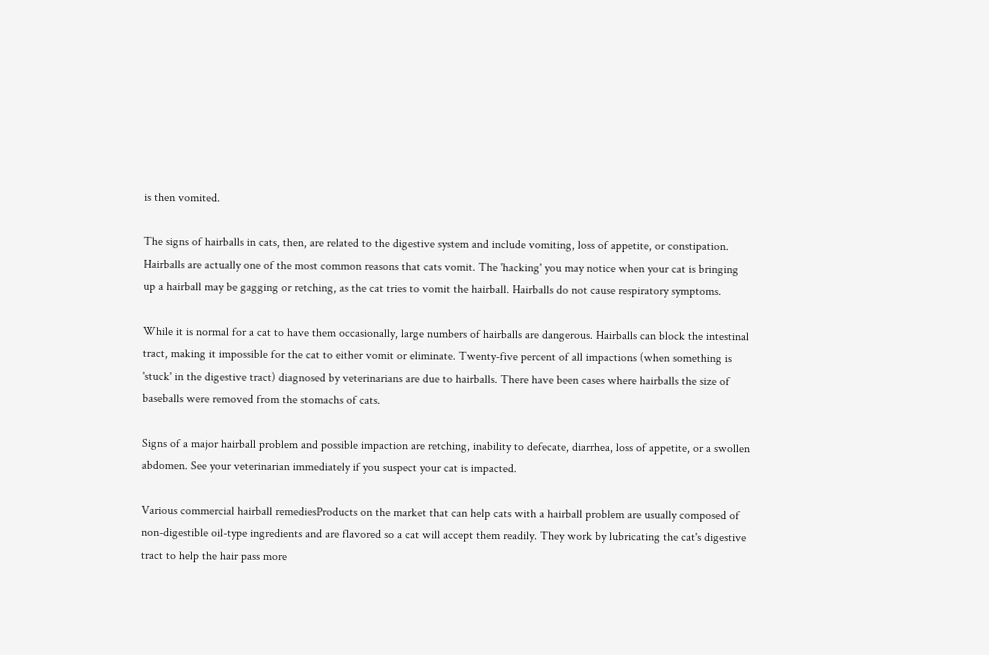is then vomited.

The signs of hairballs in cats, then, are related to the digestive system and include vomiting, loss of appetite, or constipation. Hairballs are actually one of the most common reasons that cats vomit. The 'hacking' you may notice when your cat is bringing up a hairball may be gagging or retching, as the cat tries to vomit the hairball. Hairballs do not cause respiratory symptoms.

While it is normal for a cat to have them occasionally, large numbers of hairballs are dangerous. Hairballs can block the intestinal tract, making it impossible for the cat to either vomit or eliminate. Twenty-five percent of all impactions (when something is 'stuck' in the digestive tract) diagnosed by veterinarians are due to hairballs. There have been cases where hairballs the size of baseballs were removed from the stomachs of cats.

Signs of a major hairball problem and possible impaction are retching, inability to defecate, diarrhea, loss of appetite, or a swollen abdomen. See your veterinarian immediately if you suspect your cat is impacted.

Various commercial hairball remediesProducts on the market that can help cats with a hairball problem are usually composed of non-digestible oil-type ingredients and are flavored so a cat will accept them readily. They work by lubricating the cat's digestive tract to help the hair pass more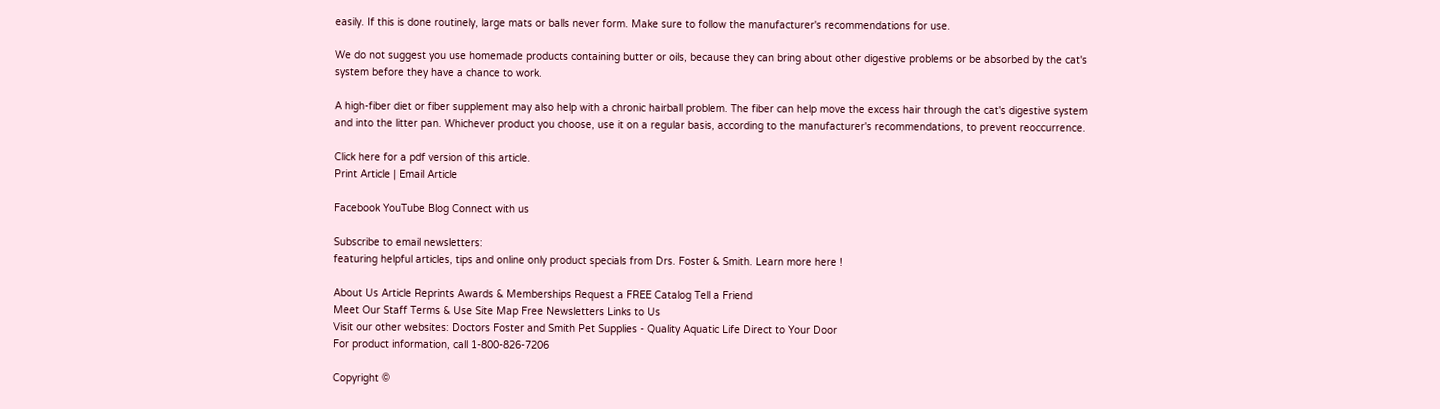easily. If this is done routinely, large mats or balls never form. Make sure to follow the manufacturer's recommendations for use.

We do not suggest you use homemade products containing butter or oils, because they can bring about other digestive problems or be absorbed by the cat's system before they have a chance to work.

A high-fiber diet or fiber supplement may also help with a chronic hairball problem. The fiber can help move the excess hair through the cat's digestive system and into the litter pan. Whichever product you choose, use it on a regular basis, according to the manufacturer's recommendations, to prevent reoccurrence.

Click here for a pdf version of this article.
Print Article | Email Article

Facebook YouTube Blog Connect with us

Subscribe to email newsletters:
featuring helpful articles, tips and online only product specials from Drs. Foster & Smith. Learn more here !

About Us Article Reprints Awards & Memberships Request a FREE Catalog Tell a Friend
Meet Our Staff Terms & Use Site Map Free Newsletters Links to Us
Visit our other websites: Doctors Foster and Smith Pet Supplies - Quality Aquatic Life Direct to Your Door
For product information, call 1-800-826-7206

Copyright ©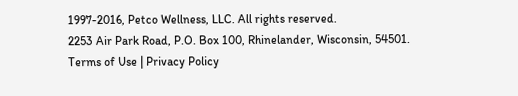1997-2016, Petco Wellness, LLC. All rights reserved.
2253 Air Park Road, P.O. Box 100, Rhinelander, Wisconsin, 54501.
Terms of Use | Privacy Policy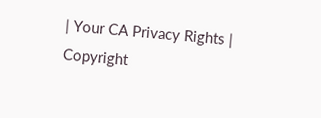| Your CA Privacy Rights | Copyright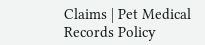Claims | Pet Medical Records Policy